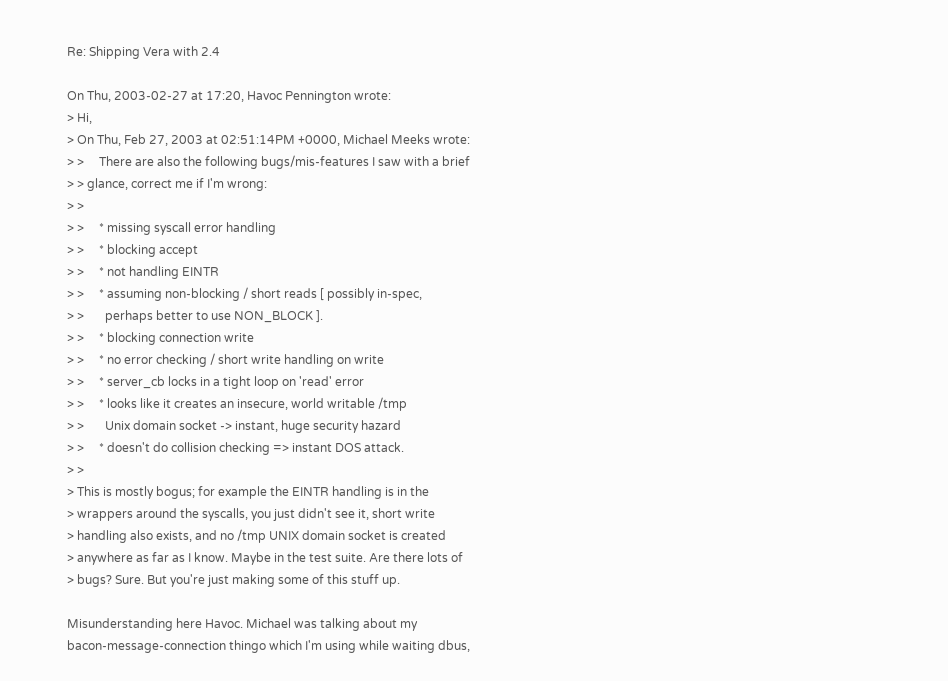Re: Shipping Vera with 2.4

On Thu, 2003-02-27 at 17:20, Havoc Pennington wrote:
> Hi,
> On Thu, Feb 27, 2003 at 02:51:14PM +0000, Michael Meeks wrote:
> >     There are also the following bugs/mis-features I saw with a brief
> > glance, correct me if I'm wrong:
> >
> >     * missing syscall error handling
> >     * blocking accept
> >     * not handling EINTR
> >     * assuming non-blocking / short reads [ possibly in-spec,
> >       perhaps better to use NON_BLOCK ].
> >     * blocking connection write
> >     * no error checking / short write handling on write
> >     * server_cb locks in a tight loop on 'read' error
> >     * looks like it creates an insecure, world writable /tmp
> >       Unix domain socket -> instant, huge security hazard
> >     * doesn't do collision checking => instant DOS attack.
> >
> This is mostly bogus; for example the EINTR handling is in the
> wrappers around the syscalls, you just didn't see it, short write
> handling also exists, and no /tmp UNIX domain socket is created
> anywhere as far as I know. Maybe in the test suite. Are there lots of
> bugs? Sure. But you're just making some of this stuff up.

Misunderstanding here Havoc. Michael was talking about my
bacon-message-connection thingo which I'm using while waiting dbus,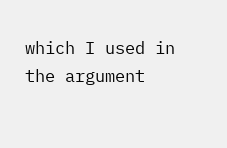which I used in the argument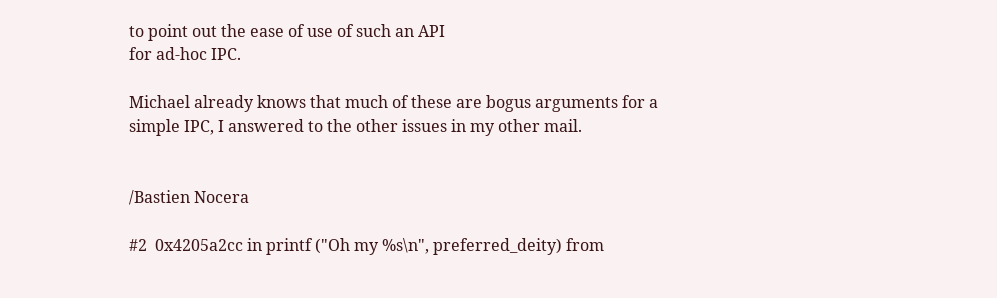to point out the ease of use of such an API
for ad-hoc IPC.

Michael already knows that much of these are bogus arguments for a
simple IPC, I answered to the other issues in my other mail.


/Bastien Nocera

#2  0x4205a2cc in printf ("Oh my %s\n", preferred_deity) from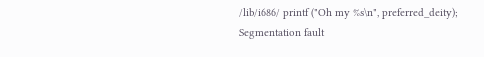/lib/i686/ printf ("Oh my %s\n", preferred_deity);
Segmentation fault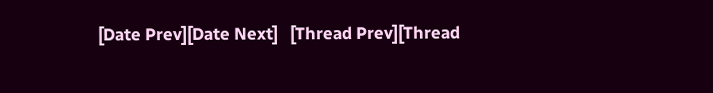[Date Prev][Date Next]   [Thread Prev][Thread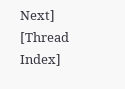Next]   [Thread Index]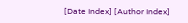[Date Index] [Author Index]